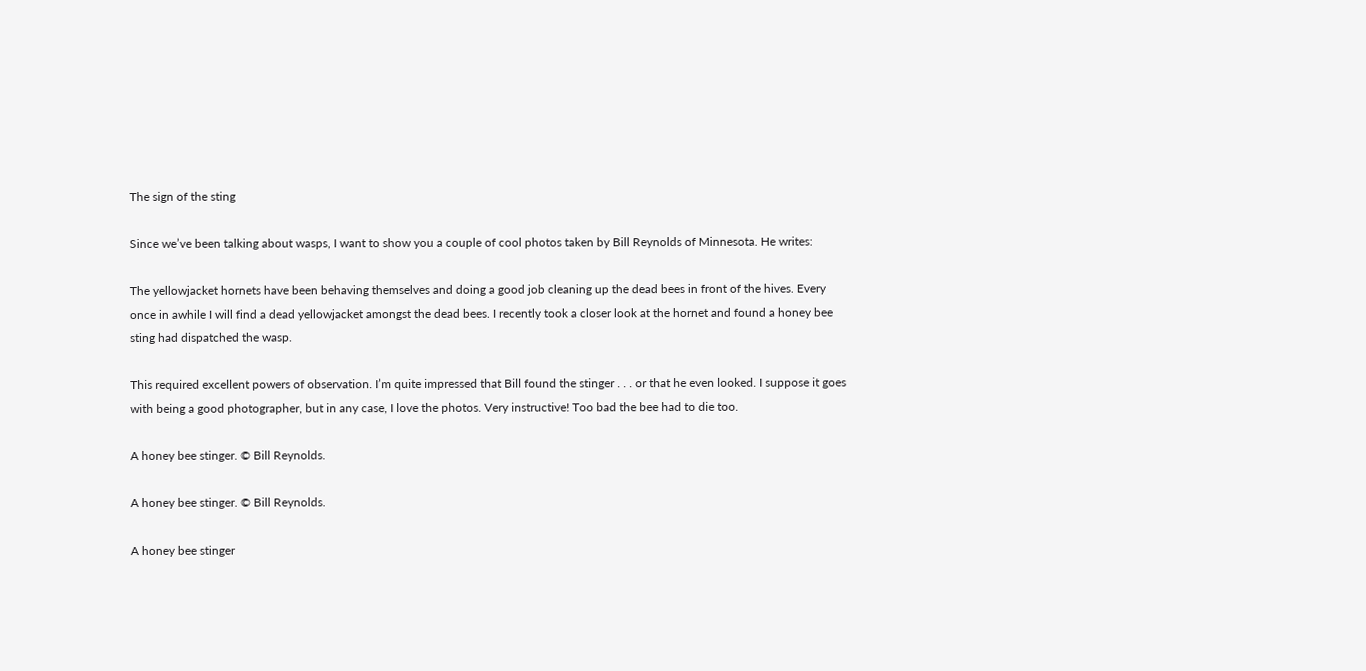The sign of the sting

Since we’ve been talking about wasps, I want to show you a couple of cool photos taken by Bill Reynolds of Minnesota. He writes:

The yellowjacket hornets have been behaving themselves and doing a good job cleaning up the dead bees in front of the hives. Every once in awhile I will find a dead yellowjacket amongst the dead bees. I recently took a closer look at the hornet and found a honey bee sting had dispatched the wasp.

This required excellent powers of observation. I’m quite impressed that Bill found the stinger . . . or that he even looked. I suppose it goes with being a good photographer, but in any case, I love the photos. Very instructive! Too bad the bee had to die too.

A honey bee stinger. © Bill Reynolds.

A honey bee stinger. © Bill Reynolds.

A honey bee stinger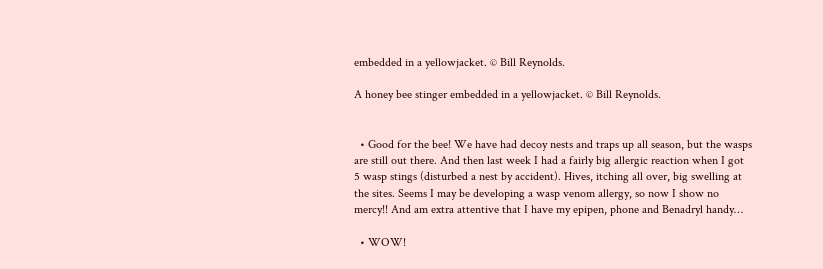embedded in a yellowjacket. © Bill Reynolds.

A honey bee stinger embedded in a yellowjacket. © Bill Reynolds.


  • Good for the bee! We have had decoy nests and traps up all season, but the wasps are still out there. And then last week I had a fairly big allergic reaction when I got 5 wasp stings (disturbed a nest by accident). Hives, itching all over, big swelling at the sites. Seems I may be developing a wasp venom allergy, so now I show no mercy!! And am extra attentive that I have my epipen, phone and Benadryl handy…

  • WOW!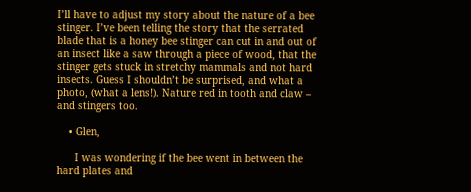I’ll have to adjust my story about the nature of a bee stinger. I’ve been telling the story that the serrated blade that is a honey bee stinger can cut in and out of an insect like a saw through a piece of wood, that the stinger gets stuck in stretchy mammals and not hard insects. Guess I shouldn’t be surprised, and what a photo, (what a lens!). Nature red in tooth and claw – and stingers too.

    • Glen,

      I was wondering if the bee went in between the hard plates and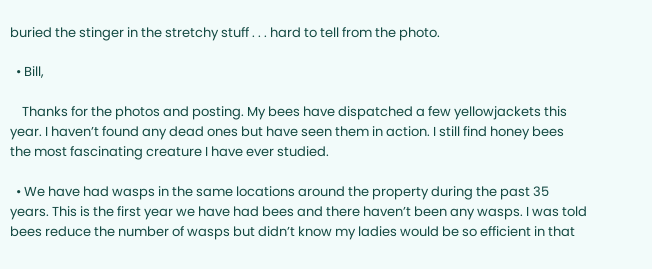buried the stinger in the stretchy stuff . . . hard to tell from the photo.

  • Bill,

    Thanks for the photos and posting. My bees have dispatched a few yellowjackets this year. I haven’t found any dead ones but have seen them in action. I still find honey bees the most fascinating creature I have ever studied.

  • We have had wasps in the same locations around the property during the past 35 years. This is the first year we have had bees and there haven’t been any wasps. I was told bees reduce the number of wasps but didn’t know my ladies would be so efficient in that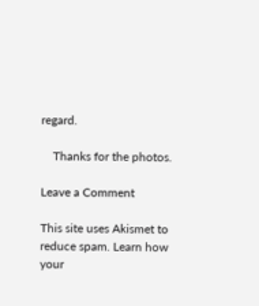regard.

    Thanks for the photos.

Leave a Comment

This site uses Akismet to reduce spam. Learn how your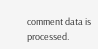comment data is processed.